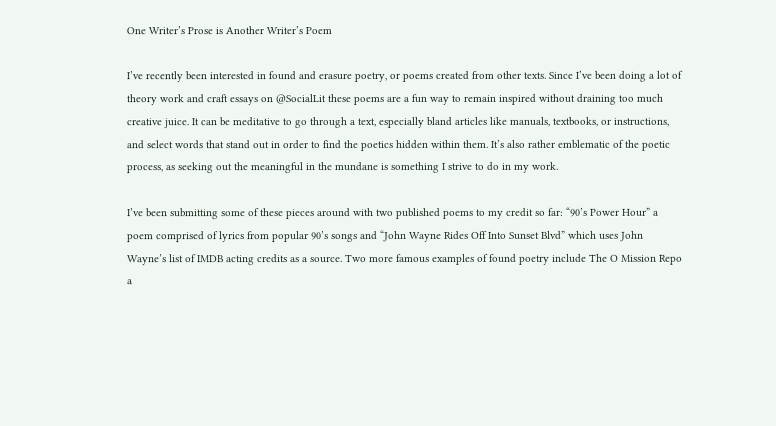One Writer’s Prose is Another Writer’s Poem

I’ve recently been interested in found and erasure poetry, or poems created from other texts. Since I’ve been doing a lot of theory work and craft essays on @SocialLit these poems are a fun way to remain inspired without draining too much creative juice. It can be meditative to go through a text, especially bland articles like manuals, textbooks, or instructions, and select words that stand out in order to find the poetics hidden within them. It’s also rather emblematic of the poetic process, as seeking out the meaningful in the mundane is something I strive to do in my work.

I’ve been submitting some of these pieces around with two published poems to my credit so far: “90’s Power Hour” a poem comprised of lyrics from popular 90’s songs and “John Wayne Rides Off Into Sunset Blvd” which uses John Wayne’s list of IMDB acting credits as a source. Two more famous examples of found poetry include The O Mission Repo a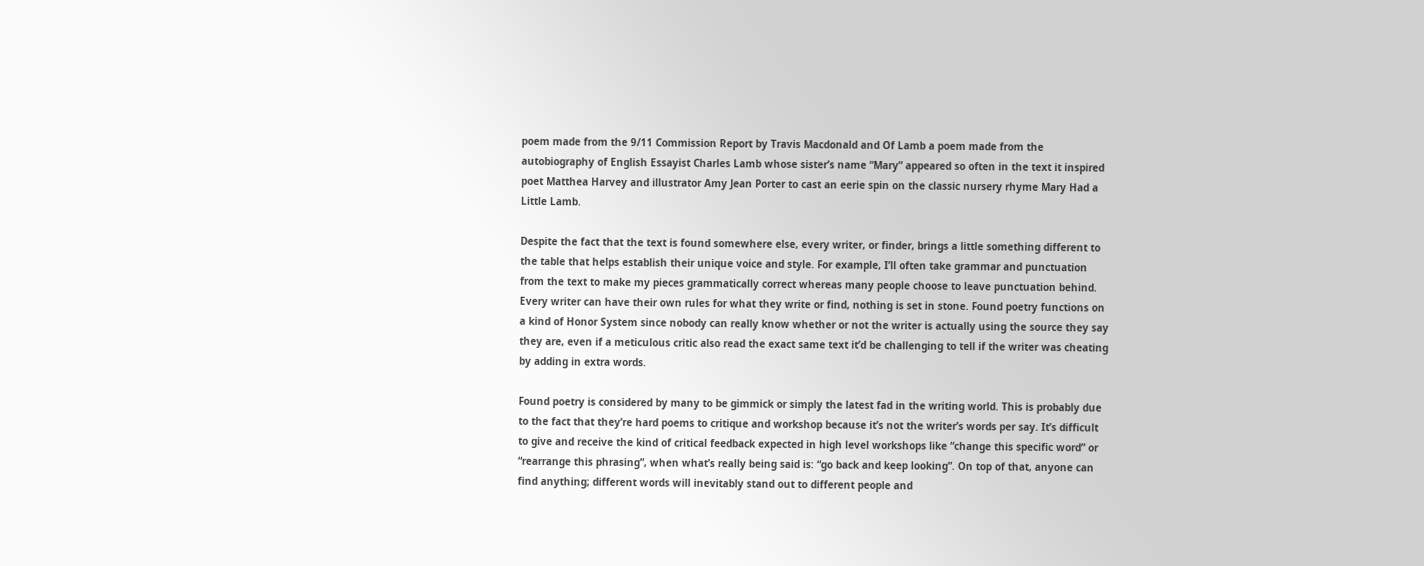poem made from the 9/11 Commission Report by Travis Macdonald and Of Lamb a poem made from the autobiography of English Essayist Charles Lamb whose sister’s name “Mary” appeared so often in the text it inspired poet Matthea Harvey and illustrator Amy Jean Porter to cast an eerie spin on the classic nursery rhyme Mary Had a Little Lamb.

Despite the fact that the text is found somewhere else, every writer, or finder, brings a little something different to the table that helps establish their unique voice and style. For example, I’ll often take grammar and punctuation from the text to make my pieces grammatically correct whereas many people choose to leave punctuation behind. Every writer can have their own rules for what they write or find, nothing is set in stone. Found poetry functions on a kind of Honor System since nobody can really know whether or not the writer is actually using the source they say they are, even if a meticulous critic also read the exact same text it’d be challenging to tell if the writer was cheating by adding in extra words.

Found poetry is considered by many to be gimmick or simply the latest fad in the writing world. This is probably due to the fact that they’re hard poems to critique and workshop because it’s not the writer’s words per say. It’s difficult to give and receive the kind of critical feedback expected in high level workshops like “change this specific word” or “rearrange this phrasing”, when what’s really being said is: “go back and keep looking”. On top of that, anyone can find anything; different words will inevitably stand out to different people and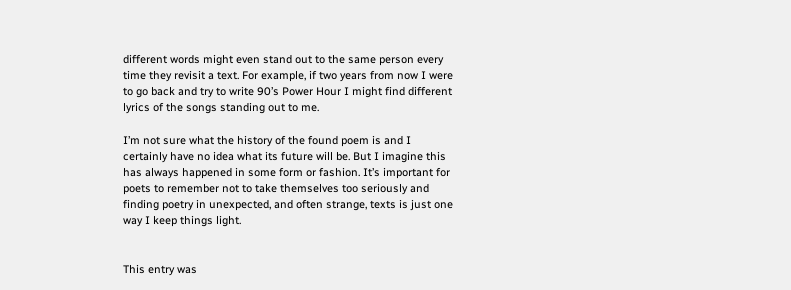different words might even stand out to the same person every time they revisit a text. For example, if two years from now I were to go back and try to write 90’s Power Hour I might find different lyrics of the songs standing out to me.

I’m not sure what the history of the found poem is and I certainly have no idea what its future will be. But I imagine this has always happened in some form or fashion. It’s important for poets to remember not to take themselves too seriously and finding poetry in unexpected, and often strange, texts is just one way I keep things light.


This entry was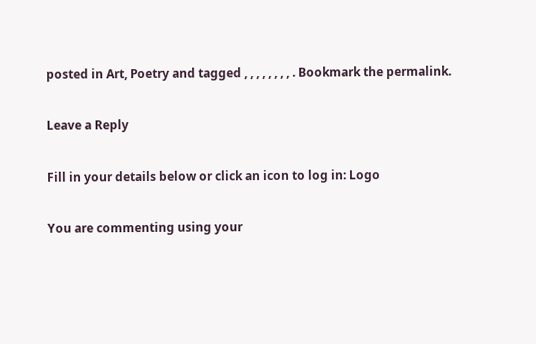posted in Art, Poetry and tagged , , , , , , , , . Bookmark the permalink.

Leave a Reply

Fill in your details below or click an icon to log in: Logo

You are commenting using your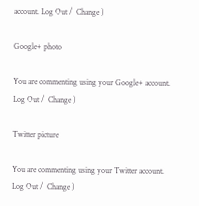account. Log Out /  Change )

Google+ photo

You are commenting using your Google+ account. Log Out /  Change )

Twitter picture

You are commenting using your Twitter account. Log Out /  Change )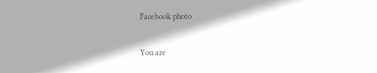Facebook photo

You are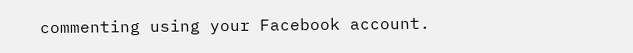commenting using your Facebook account.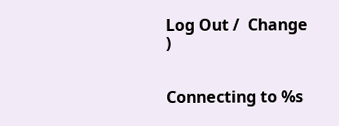Log Out /  Change )


Connecting to %s